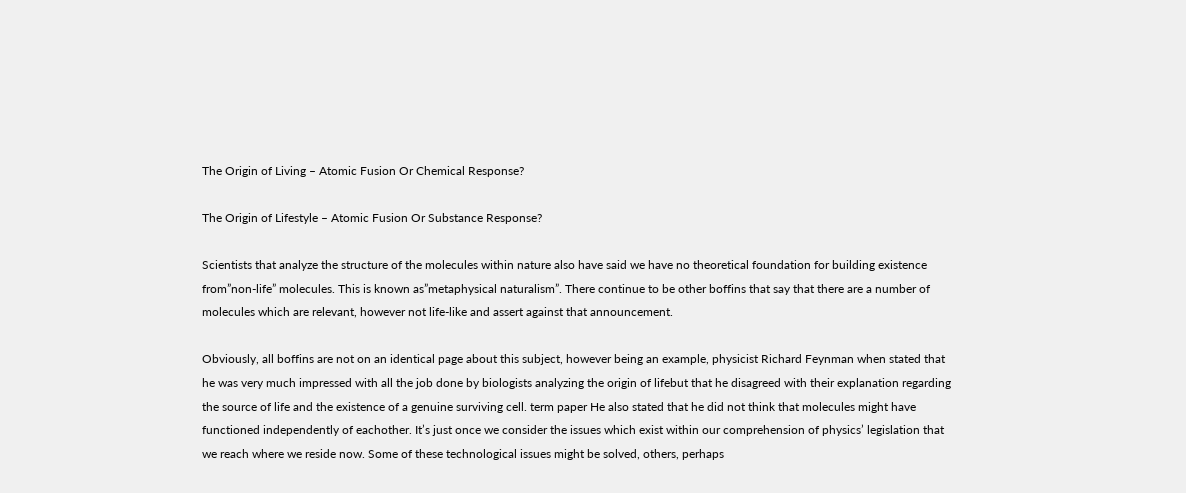The Origin of Living – Atomic Fusion Or Chemical Response?

The Origin of Lifestyle – Atomic Fusion Or Substance Response?

Scientists that analyze the structure of the molecules within nature also have said we have no theoretical foundation for building existence from”non-life” molecules. This is known as”metaphysical naturalism”. There continue to be other boffins that say that there are a number of molecules which are relevant, however not life-like and assert against that announcement.

Obviously, all boffins are not on an identical page about this subject, however being an example, physicist Richard Feynman when stated that he was very much impressed with all the job done by biologists analyzing the origin of lifebut that he disagreed with their explanation regarding the source of life and the existence of a genuine surviving cell. term paper He also stated that he did not think that molecules might have functioned independently of eachother. It’s just once we consider the issues which exist within our comprehension of physics’ legislation that we reach where we reside now. Some of these technological issues might be solved, others, perhaps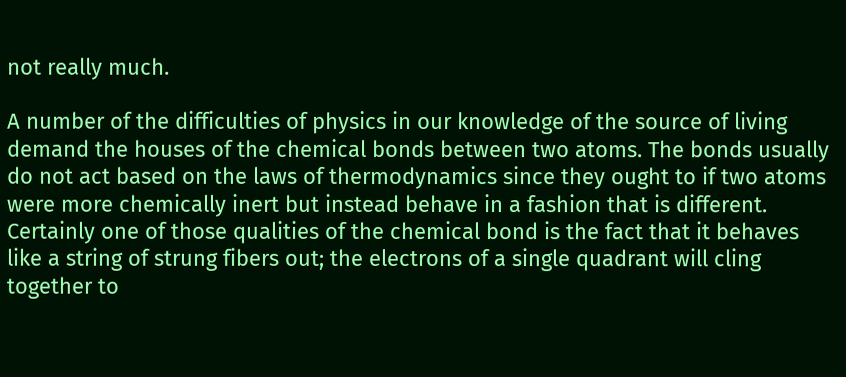not really much.

A number of the difficulties of physics in our knowledge of the source of living demand the houses of the chemical bonds between two atoms. The bonds usually do not act based on the laws of thermodynamics since they ought to if two atoms were more chemically inert but instead behave in a fashion that is different. Certainly one of those qualities of the chemical bond is the fact that it behaves like a string of strung fibers out; the electrons of a single quadrant will cling together to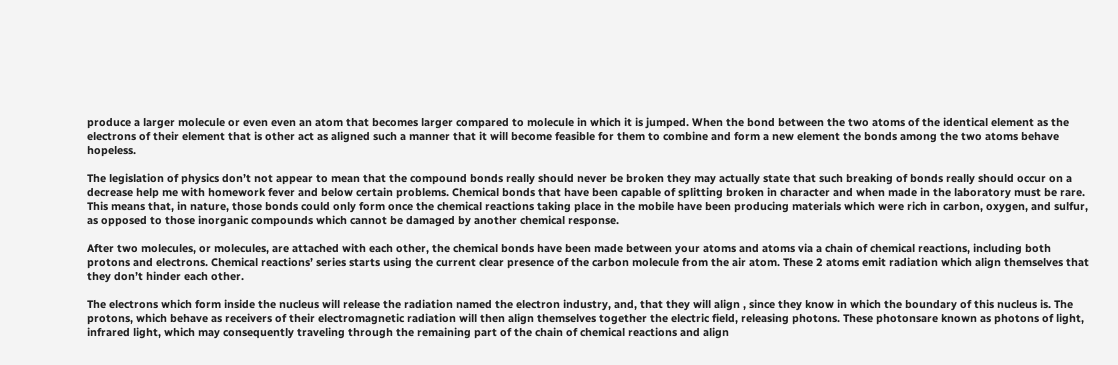produce a larger molecule or even even an atom that becomes larger compared to molecule in which it is jumped. When the bond between the two atoms of the identical element as the electrons of their element that is other act as aligned such a manner that it will become feasible for them to combine and form a new element the bonds among the two atoms behave hopeless.

The legislation of physics don’t not appear to mean that the compound bonds really should never be broken they may actually state that such breaking of bonds really should occur on a decrease help me with homework fever and below certain problems. Chemical bonds that have been capable of splitting broken in character and when made in the laboratory must be rare. This means that, in nature, those bonds could only form once the chemical reactions taking place in the mobile have been producing materials which were rich in carbon, oxygen, and sulfur, as opposed to those inorganic compounds which cannot be damaged by another chemical response.

After two molecules, or molecules, are attached with each other, the chemical bonds have been made between your atoms and atoms via a chain of chemical reactions, including both protons and electrons. Chemical reactions’ series starts using the current clear presence of the carbon molecule from the air atom. These 2 atoms emit radiation which align themselves that they don’t hinder each other.

The electrons which form inside the nucleus will release the radiation named the electron industry, and, that they will align , since they know in which the boundary of this nucleus is. The protons, which behave as receivers of their electromagnetic radiation will then align themselves together the electric field, releasing photons. These photonsare known as photons of light, infrared light, which may consequently traveling through the remaining part of the chain of chemical reactions and align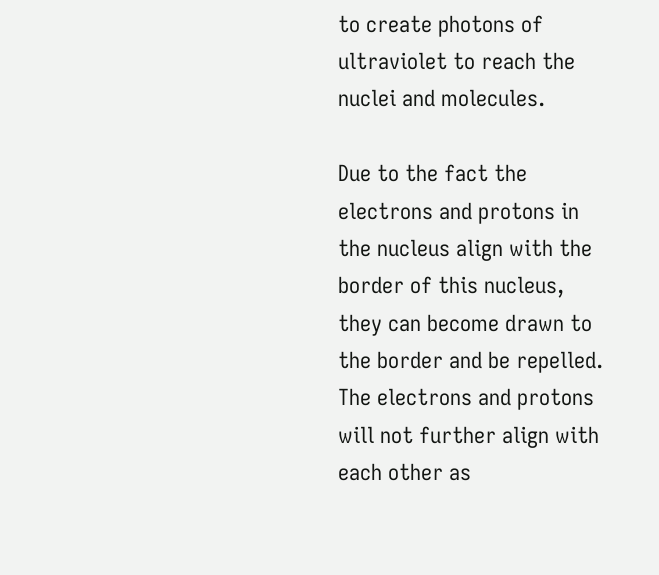to create photons of ultraviolet to reach the nuclei and molecules.

Due to the fact the electrons and protons in the nucleus align with the border of this nucleus, they can become drawn to the border and be repelled. The electrons and protons will not further align with each other as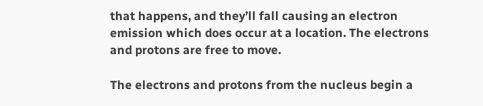that happens, and they’ll fall causing an electron emission which does occur at a location. The electrons and protons are free to move.

The electrons and protons from the nucleus begin a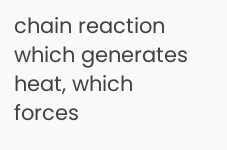chain reaction which generates heat, which forces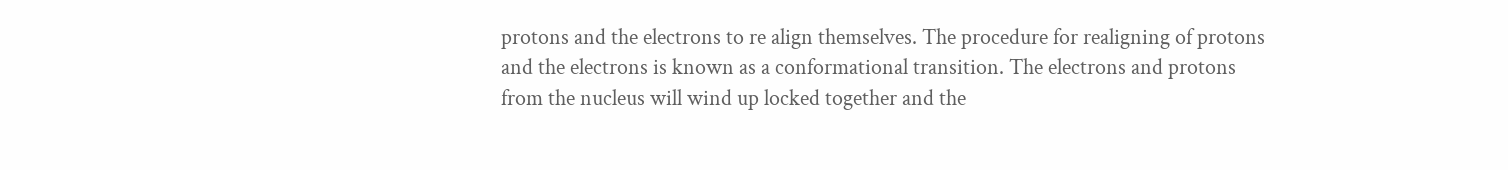protons and the electrons to re align themselves. The procedure for realigning of protons and the electrons is known as a conformational transition. The electrons and protons from the nucleus will wind up locked together and the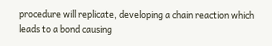procedure will replicate, developing a chain reaction which leads to a bond causing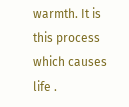warmth. It is this process which causes life .